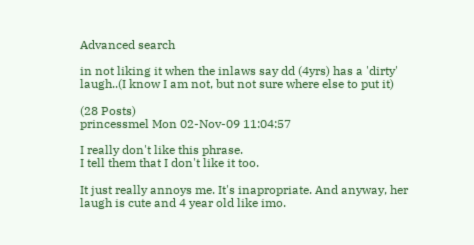Advanced search

in not liking it when the inlaws say dd (4yrs) has a 'dirty' laugh..(I know I am not, but not sure where else to put it)

(28 Posts)
princessmel Mon 02-Nov-09 11:04:57

I really don't like this phrase.
I tell them that I don't like it too.

It just really annoys me. It's inapropriate. And anyway, her laugh is cute and 4 year old like imo.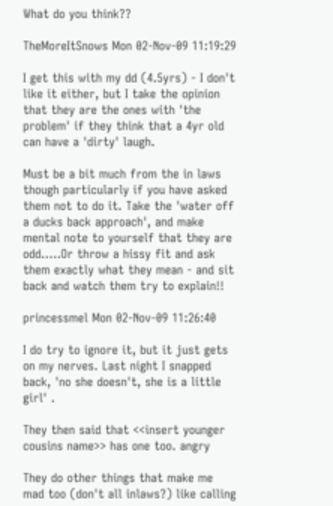What do you think??

TheMoreItSnows Mon 02-Nov-09 11:19:29

I get this with my dd (4.5yrs) - I don't like it either, but I take the opinion that they are the ones with 'the problem' if they think that a 4yr old can have a 'dirty' laugh.

Must be a bit much from the in laws though particularly if you have asked them not to do it. Take the 'water off a ducks back approach', and make mental note to yourself that they are odd.....Or throw a hissy fit and ask them exactly what they mean - and sit back and watch them try to explain!!

princessmel Mon 02-Nov-09 11:26:40

I do try to ignore it, but it just gets on my nerves. Last night I snapped back, 'no she doesn't, she is a little girl' .

They then said that <<insert younger cousins name>> has one too. angry

They do other things that make me mad too (don't all inlaws?) like calling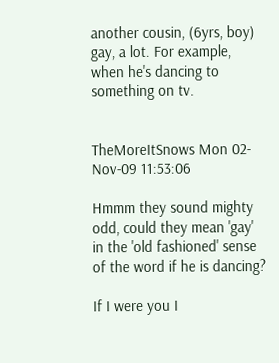another cousin, (6yrs, boy) gay, a lot. For example, when he's dancing to something on tv.


TheMoreItSnows Mon 02-Nov-09 11:53:06

Hmmm they sound mighty odd, could they mean 'gay' in the 'old fashioned' sense of the word if he is dancing?

If I were you I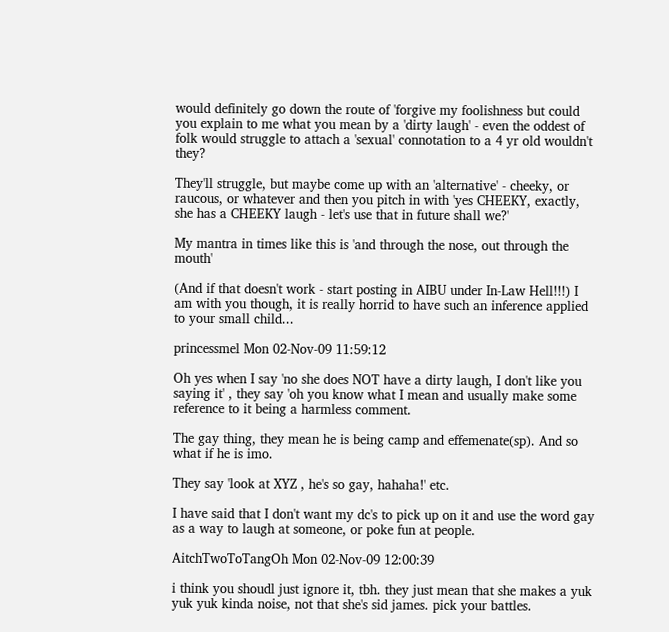would definitely go down the route of 'forgive my foolishness but could you explain to me what you mean by a 'dirty laugh' - even the oddest of folk would struggle to attach a 'sexual' connotation to a 4 yr old wouldn't they?

They'll struggle, but maybe come up with an 'alternative' - cheeky, or raucous, or whatever and then you pitch in with 'yes CHEEKY, exactly, she has a CHEEKY laugh - let's use that in future shall we?'

My mantra in times like this is 'and through the nose, out through the mouth'

(And if that doesn't work - start posting in AIBU under In-Law Hell!!!) I am with you though, it is really horrid to have such an inference applied to your small child...

princessmel Mon 02-Nov-09 11:59:12

Oh yes when I say 'no she does NOT have a dirty laugh, I don't like you saying it' , they say 'oh you know what I mean and usually make some reference to it being a harmless comment.

The gay thing, they mean he is being camp and effemenate(sp). And so what if he is imo.

They say 'look at XYZ , he's so gay, hahaha!' etc.

I have said that I don't want my dc's to pick up on it and use the word gay as a way to laugh at someone, or poke fun at people.

AitchTwoToTangOh Mon 02-Nov-09 12:00:39

i think you shoudl just ignore it, tbh. they just mean that she makes a yuk yuk yuk kinda noise, not that she's sid james. pick your battles.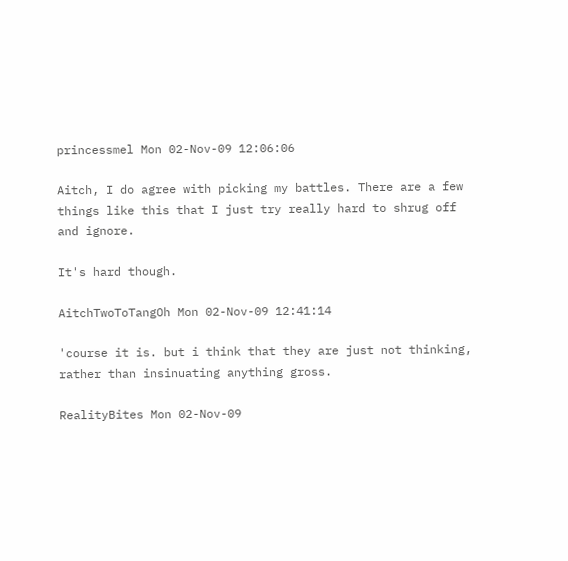princessmel Mon 02-Nov-09 12:06:06

Aitch, I do agree with picking my battles. There are a few things like this that I just try really hard to shrug off and ignore.

It's hard though.

AitchTwoToTangOh Mon 02-Nov-09 12:41:14

'course it is. but i think that they are just not thinking, rather than insinuating anything gross.

RealityBites Mon 02-Nov-09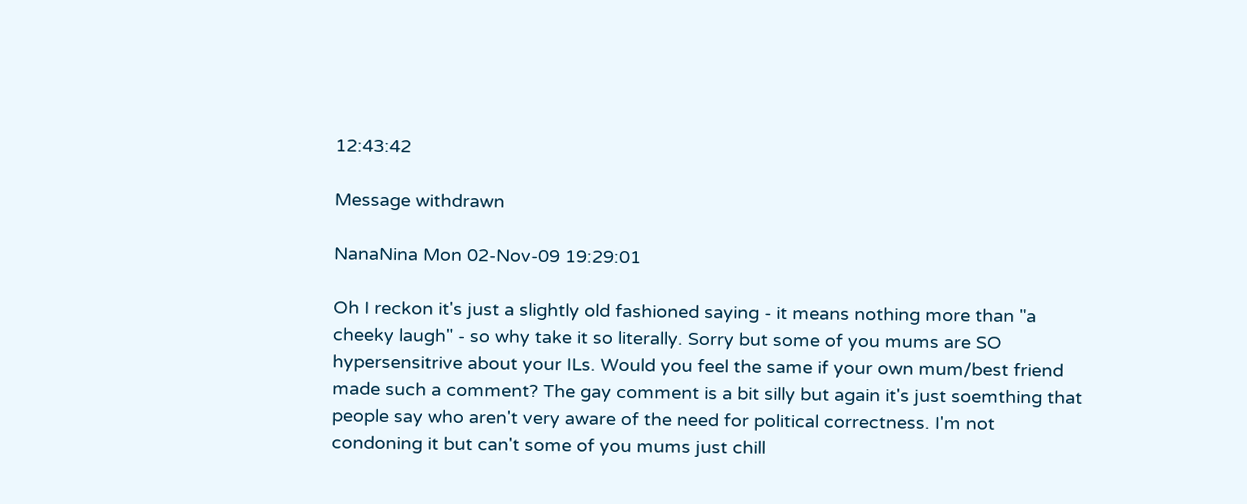12:43:42

Message withdrawn

NanaNina Mon 02-Nov-09 19:29:01

Oh I reckon it's just a slightly old fashioned saying - it means nothing more than "a cheeky laugh" - so why take it so literally. Sorry but some of you mums are SO hypersensitrive about your ILs. Would you feel the same if your own mum/best friend made such a comment? The gay comment is a bit silly but again it's just soemthing that people say who aren't very aware of the need for political correctness. I'm not condoning it but can't some of you mums just chill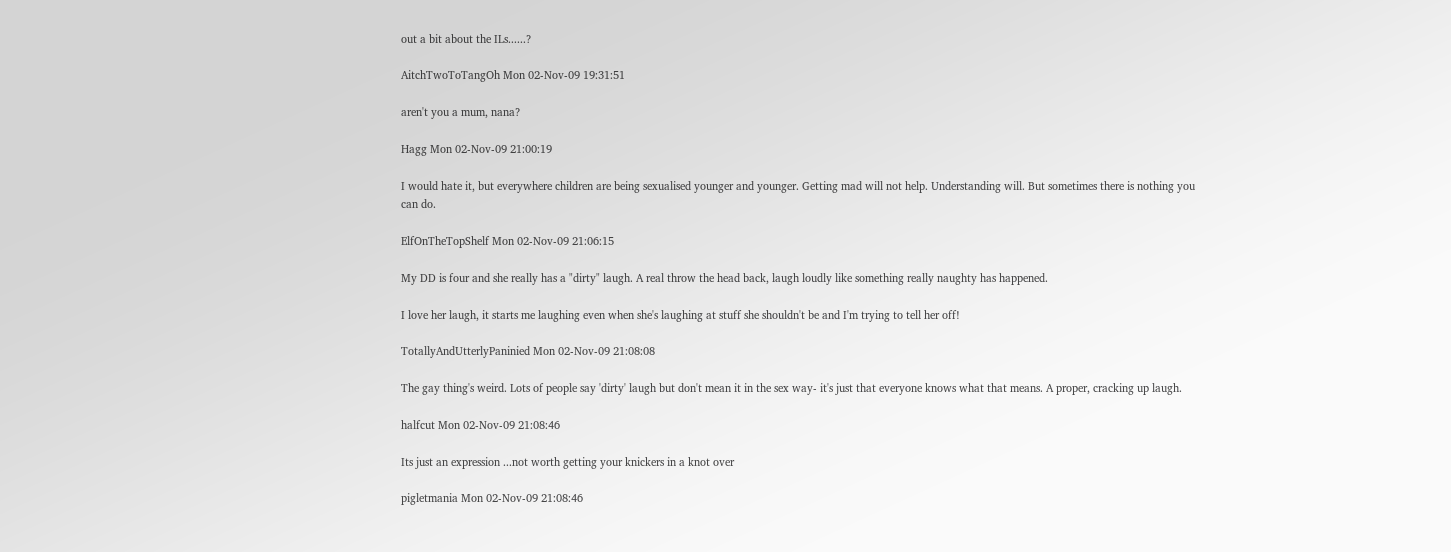out a bit about the ILs......?

AitchTwoToTangOh Mon 02-Nov-09 19:31:51

aren't you a mum, nana?

Hagg Mon 02-Nov-09 21:00:19

I would hate it, but everywhere children are being sexualised younger and younger. Getting mad will not help. Understanding will. But sometimes there is nothing you can do.

ElfOnTheTopShelf Mon 02-Nov-09 21:06:15

My DD is four and she really has a "dirty" laugh. A real throw the head back, laugh loudly like something really naughty has happened.

I love her laugh, it starts me laughing even when she's laughing at stuff she shouldn't be and I'm trying to tell her off!

TotallyAndUtterlyPaninied Mon 02-Nov-09 21:08:08

The gay thing's weird. Lots of people say 'dirty' laugh but don't mean it in the sex way- it's just that everyone knows what that means. A proper, cracking up laugh.

halfcut Mon 02-Nov-09 21:08:46

Its just an expression ...not worth getting your knickers in a knot over

pigletmania Mon 02-Nov-09 21:08:46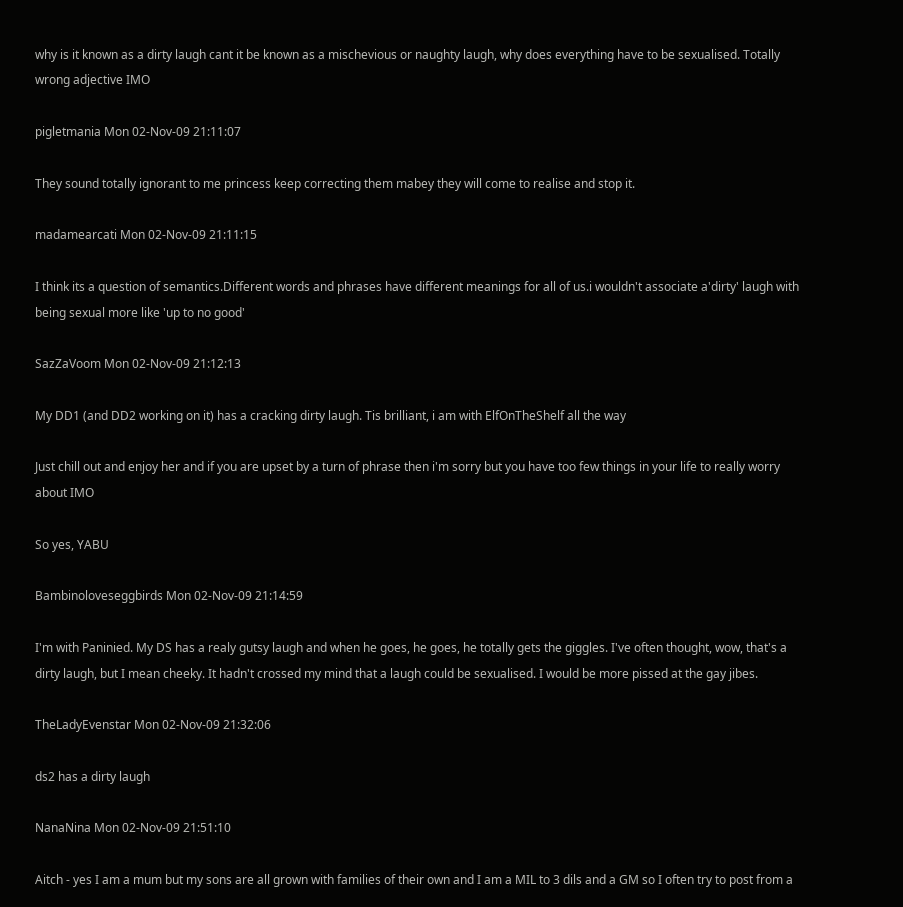why is it known as a dirty laugh cant it be known as a mischevious or naughty laugh, why does everything have to be sexualised. Totally wrong adjective IMO

pigletmania Mon 02-Nov-09 21:11:07

They sound totally ignorant to me princess keep correcting them mabey they will come to realise and stop it.

madamearcati Mon 02-Nov-09 21:11:15

I think its a question of semantics.Different words and phrases have different meanings for all of us.i wouldn't associate a'dirty' laugh with being sexual more like 'up to no good'

SazZaVoom Mon 02-Nov-09 21:12:13

My DD1 (and DD2 working on it) has a cracking dirty laugh. Tis brilliant, i am with ElfOnTheShelf all the way

Just chill out and enjoy her and if you are upset by a turn of phrase then i'm sorry but you have too few things in your life to really worry about IMO

So yes, YABU

Bambinoloveseggbirds Mon 02-Nov-09 21:14:59

I'm with Paninied. My DS has a realy gutsy laugh and when he goes, he goes, he totally gets the giggles. I've often thought, wow, that's a dirty laugh, but I mean cheeky. It hadn't crossed my mind that a laugh could be sexualised. I would be more pissed at the gay jibes.

TheLadyEvenstar Mon 02-Nov-09 21:32:06

ds2 has a dirty laugh

NanaNina Mon 02-Nov-09 21:51:10

Aitch - yes I am a mum but my sons are all grown with families of their own and I am a MIL to 3 dils and a GM so I often try to post from a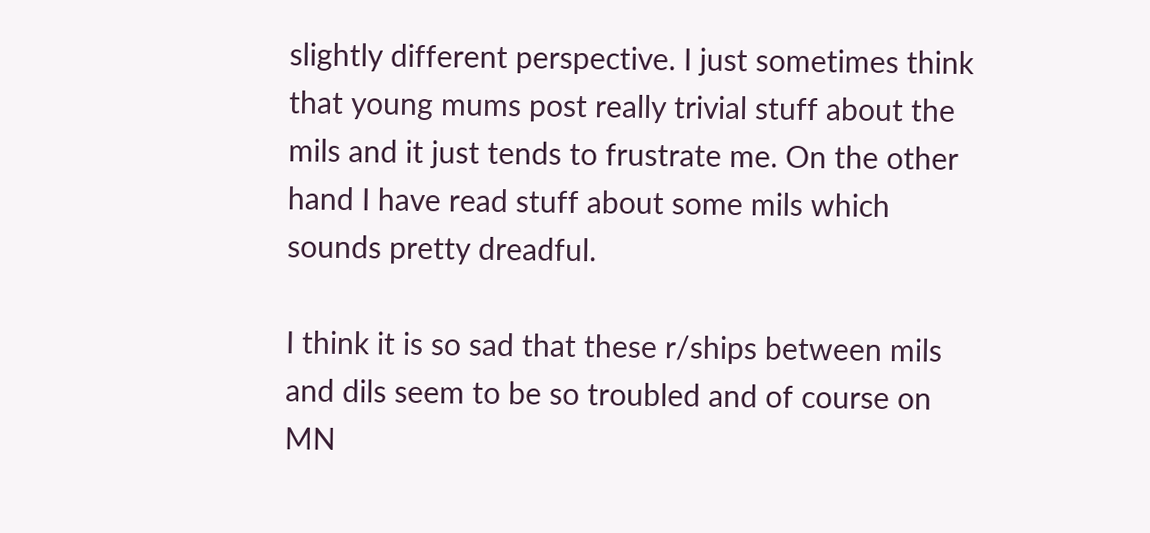slightly different perspective. I just sometimes think that young mums post really trivial stuff about the mils and it just tends to frustrate me. On the other hand I have read stuff about some mils which sounds pretty dreadful.

I think it is so sad that these r/ships between mils and dils seem to be so troubled and of course on MN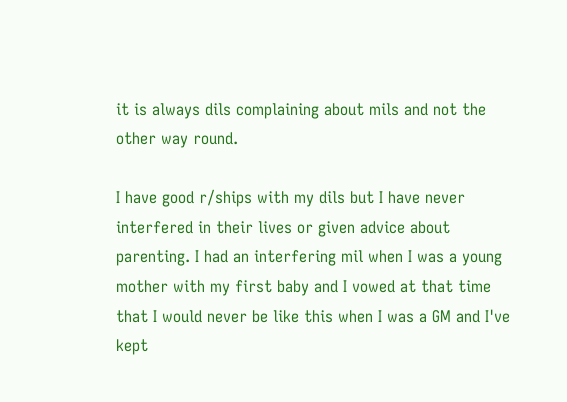it is always dils complaining about mils and not the other way round.

I have good r/ships with my dils but I have never interfered in their lives or given advice about parenting. I had an interfering mil when I was a young mother with my first baby and I vowed at that time that I would never be like this when I was a GM and I've kept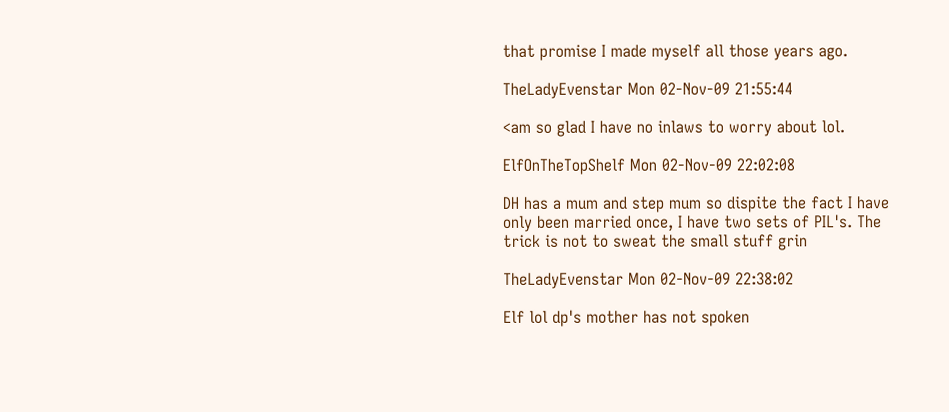that promise I made myself all those years ago.

TheLadyEvenstar Mon 02-Nov-09 21:55:44

<am so glad I have no inlaws to worry about lol.

ElfOnTheTopShelf Mon 02-Nov-09 22:02:08

DH has a mum and step mum so dispite the fact I have only been married once, I have two sets of PIL's. The trick is not to sweat the small stuff grin

TheLadyEvenstar Mon 02-Nov-09 22:38:02

Elf lol dp's mother has not spoken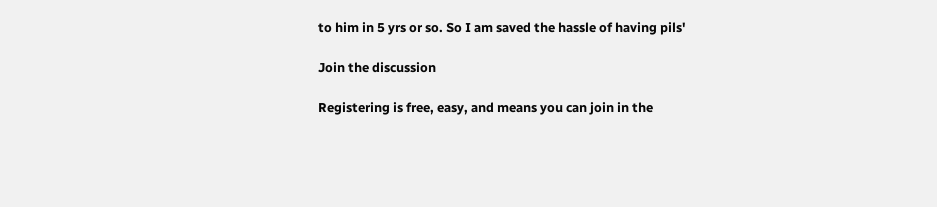to him in 5 yrs or so. So I am saved the hassle of having pils'

Join the discussion

Registering is free, easy, and means you can join in the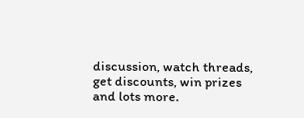discussion, watch threads, get discounts, win prizes and lots more.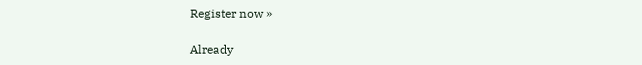Register now »

Already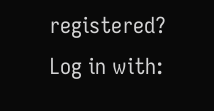registered? Log in with: